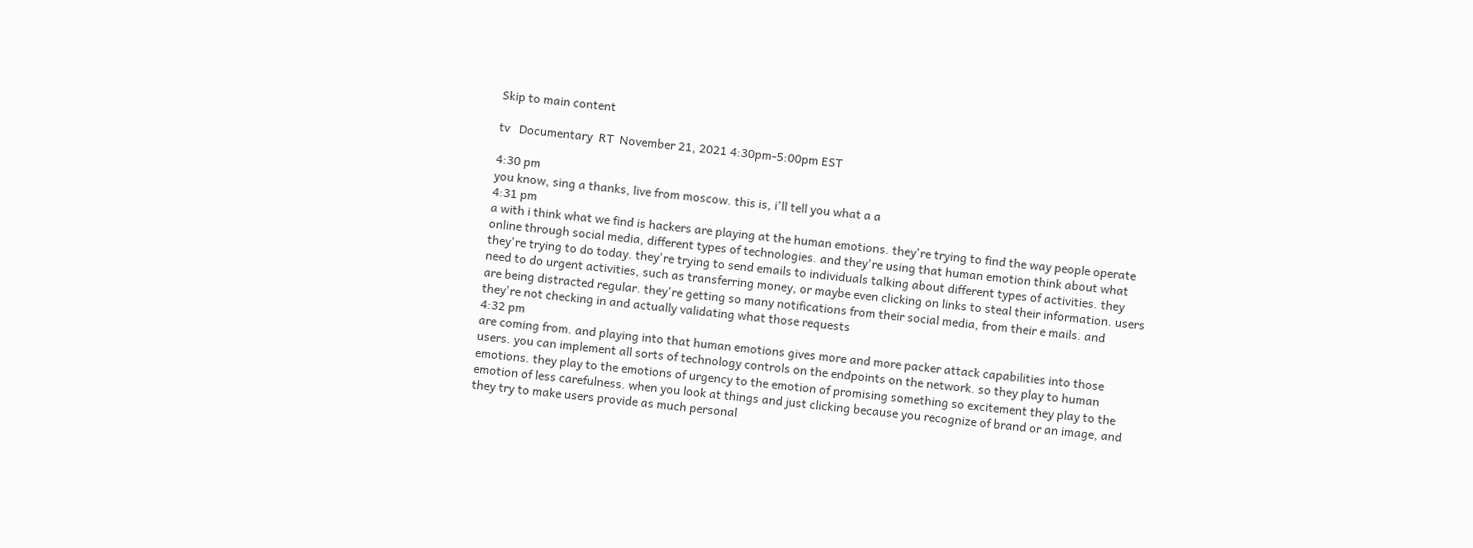Skip to main content

tv   Documentary  RT  November 21, 2021 4:30pm-5:00pm EST

4:30 pm
you know, sing a thanks, live from moscow. this is, i'll tell you what a a
4:31 pm
a with i think what we find is hackers are playing at the human emotions. they're trying to find the way people operate online through social media, different types of technologies. and they're using that human emotion think about what they're trying to do today. they're trying to send emails to individuals talking about different types of activities. they need to do urgent activities, such as transferring money, or maybe even clicking on links to steal their information. users are being distracted regular. they're getting so many notifications from their social media, from their e mails. and they're not checking in and actually validating what those requests
4:32 pm
are coming from. and playing into that human emotions gives more and more packer attack capabilities into those users. you can implement all sorts of technology controls on the endpoints on the network. so they play to human emotions. they play to the emotions of urgency to the emotion of promising something so excitement they play to the emotion of less carefulness. when you look at things and just clicking because you recognize of brand or an image, and they try to make users provide as much personal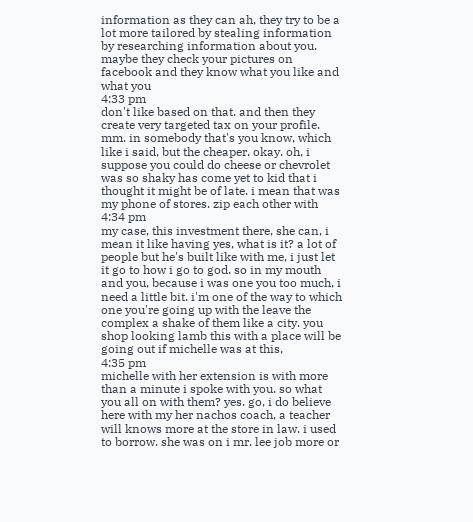information as they can ah, they try to be a lot more tailored by stealing information by researching information about you. maybe they check your pictures on facebook and they know what you like and what you
4:33 pm
don't like based on that. and then they create very targeted tax on your profile. mm. in somebody that's you know, which like i said, but the cheaper. okay. oh, i suppose you could do cheese or chevrolet was so shaky has come yet to kid that i thought it might be of late. i mean that was my phone of stores. zip each other with
4:34 pm
my case, this investment there, she can, i mean it like having yes, what is it? a lot of people but he's built like with me, i just let it go to how i go to god. so in my mouth and you, because i was one you too much, i need a little bit. i'm one of the way to which one you're going up with the leave the complex a shake of them like a city. you shop looking lamb this with a place will be going out if michelle was at this,
4:35 pm
michelle with her extension is with more than a minute i spoke with you. so what you all on with them? yes. go, i do believe here with my her nachos coach, a teacher will knows more at the store in law. i used to borrow. she was on i mr. lee job more or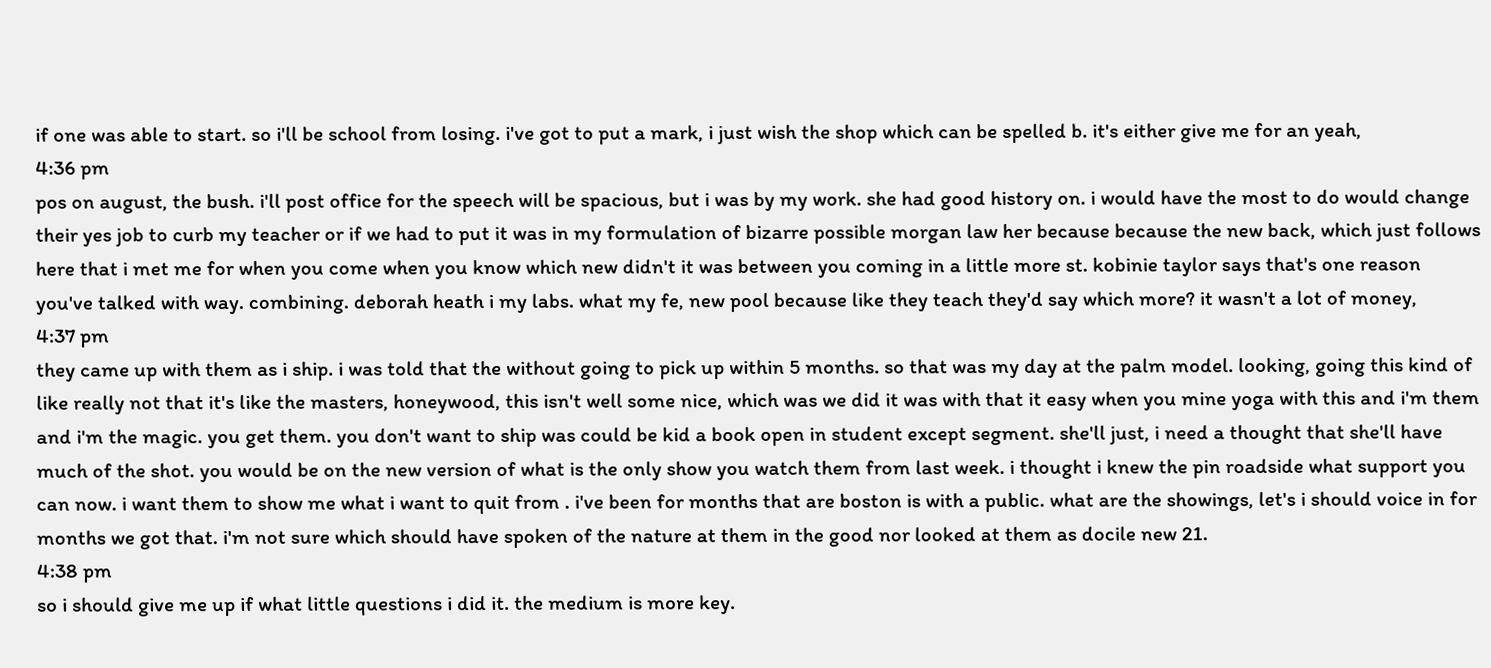if one was able to start. so i'll be school from losing. i've got to put a mark, i just wish the shop which can be spelled b. it's either give me for an yeah,
4:36 pm
pos on august, the bush. i'll post office for the speech will be spacious, but i was by my work. she had good history on. i would have the most to do would change their yes job to curb my teacher or if we had to put it was in my formulation of bizarre possible morgan law her because because the new back, which just follows here that i met me for when you come when you know which new didn't it was between you coming in a little more st. kobinie taylor says that's one reason you've talked with way. combining. deborah heath i my labs. what my fe, new pool because like they teach they'd say which more? it wasn't a lot of money,
4:37 pm
they came up with them as i ship. i was told that the without going to pick up within 5 months. so that was my day at the palm model. looking, going this kind of like really not that it's like the masters, honeywood, this isn't well some nice, which was we did it was with that it easy when you mine yoga with this and i'm them and i'm the magic. you get them. you don't want to ship was could be kid a book open in student except segment. she'll just, i need a thought that she'll have much of the shot. you would be on the new version of what is the only show you watch them from last week. i thought i knew the pin roadside what support you can now. i want them to show me what i want to quit from . i've been for months that are boston is with a public. what are the showings, let's i should voice in for months we got that. i'm not sure which should have spoken of the nature at them in the good nor looked at them as docile new 21.
4:38 pm
so i should give me up if what little questions i did it. the medium is more key.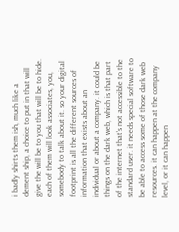i badly shirts them ish, much like a dement ship, a choice to put in that will give the will be to you that will be to hide. each of them will look associates, you, somebody to talk about it. so your digital footprint is all the different sources of information that exists about an individual or about a company. it could be things on the dark web, which is that part of the internet that's not accessible to the standard user. it needs special software to be able to access some of those dark web resources. it can happen at the company level, or it can happen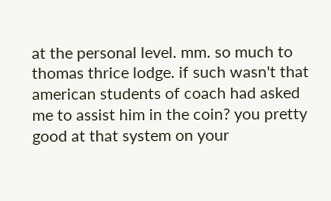at the personal level. mm. so much to thomas thrice lodge. if such wasn't that american students of coach had asked me to assist him in the coin? you pretty good at that system on your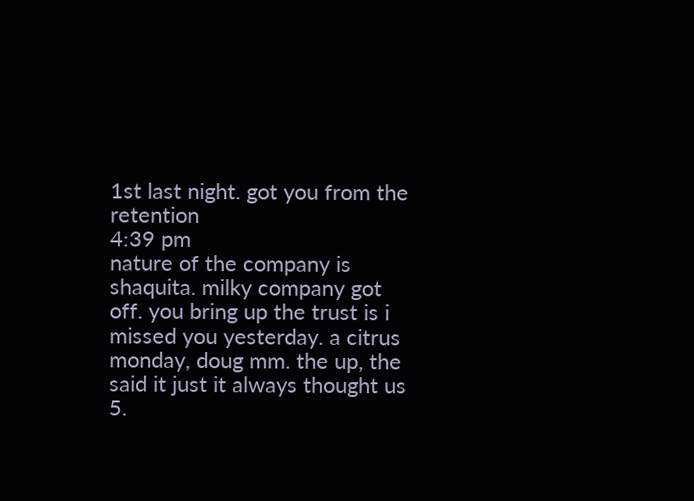1st last night. got you from the retention
4:39 pm
nature of the company is shaquita. milky company got off. you bring up the trust is i missed you yesterday. a citrus monday, doug mm. the up, the said it just it always thought us 5.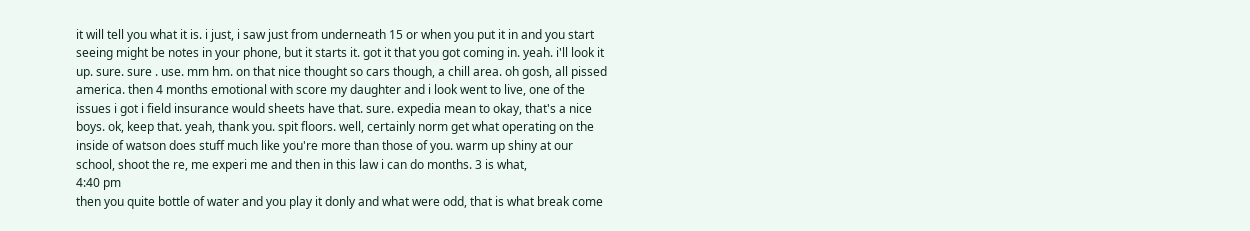it will tell you what it is. i just, i saw just from underneath 15 or when you put it in and you start seeing might be notes in your phone, but it starts it. got it that you got coming in. yeah. i'll look it up. sure. sure . use. mm hm. on that nice thought so cars though, a chill area. oh gosh, all pissed america. then 4 months emotional with score my daughter and i look went to live, one of the issues i got i field insurance would sheets have that. sure. expedia mean to okay, that's a nice boys. ok, keep that. yeah, thank you. spit floors. well, certainly norm get what operating on the inside of watson does stuff much like you're more than those of you. warm up shiny at our school, shoot the re, me experi me and then in this law i can do months. 3 is what,
4:40 pm
then you quite bottle of water and you play it donly and what were odd, that is what break come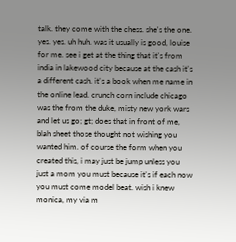talk. they come with the chess. she's the one. yes. yes. uh huh. was it usually is good, louise for me. see i get at the thing that it's from india in lakewood city because at the cash it's a different cash. it's a book when me name in the online lead. crunch corn include chicago was the from the duke, misty new york wars and let us go; gt; does that in front of me, blah sheet those thought not wishing you wanted him. of course the form when you created this, i may just be jump unless you just a mom you must because it's if each now you must come model beat. wish i knew monica, my via m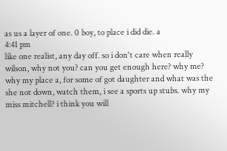as us a layer of one. 0 boy, to place i did die. a
4:41 pm
like one realist, any day off. so i don't care when really wilson, why not you? can you get enough here? why me? why my place a, for some of got daughter and what was the she not down, watch them, i see a sports up stubs. why my miss mitchell? i think you will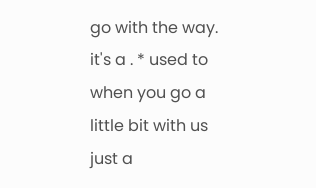go with the way. it's a . * used to when you go a little bit with us just a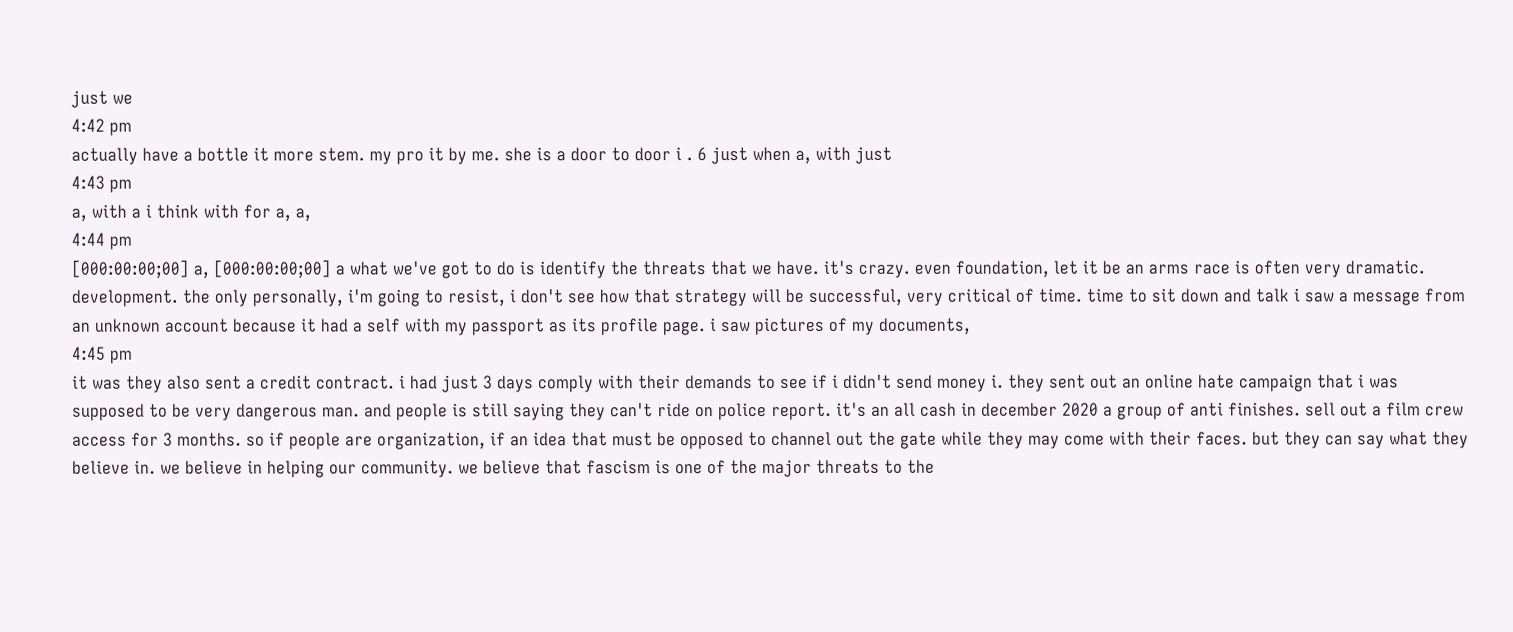just we
4:42 pm
actually have a bottle it more stem. my pro it by me. she is a door to door i . 6 just when a, with just
4:43 pm
a, with a i think with for a, a,
4:44 pm
[000:00:00;00] a, [000:00:00;00] a what we've got to do is identify the threats that we have. it's crazy. even foundation, let it be an arms race is often very dramatic. development. the only personally, i'm going to resist, i don't see how that strategy will be successful, very critical of time. time to sit down and talk i saw a message from an unknown account because it had a self with my passport as its profile page. i saw pictures of my documents,
4:45 pm
it was they also sent a credit contract. i had just 3 days comply with their demands to see if i didn't send money i. they sent out an online hate campaign that i was supposed to be very dangerous man. and people is still saying they can't ride on police report. it's an all cash in december 2020 a group of anti finishes. sell out a film crew access for 3 months. so if people are organization, if an idea that must be opposed to channel out the gate while they may come with their faces. but they can say what they believe in. we believe in helping our community. we believe that fascism is one of the major threats to the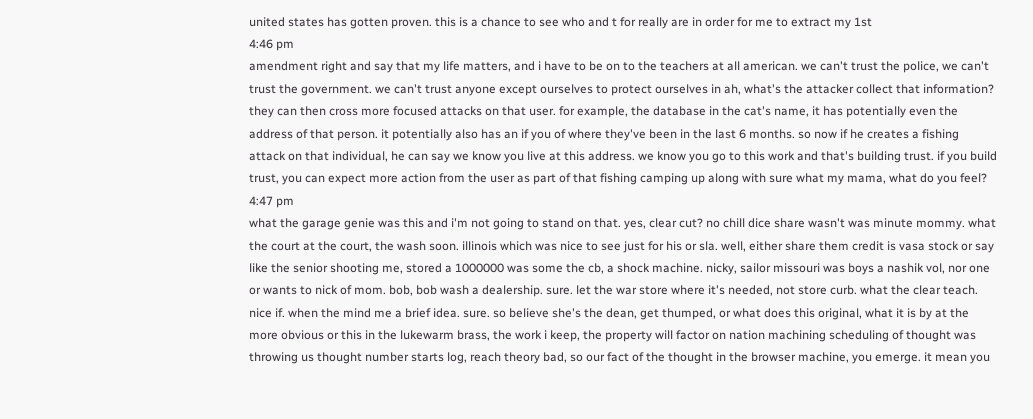united states has gotten proven. this is a chance to see who and t for really are in order for me to extract my 1st
4:46 pm
amendment right and say that my life matters, and i have to be on to the teachers at all american. we can't trust the police, we can't trust the government. we can't trust anyone except ourselves to protect ourselves in ah, what's the attacker collect that information? they can then cross more focused attacks on that user. for example, the database in the cat's name, it has potentially even the address of that person. it potentially also has an if you of where they've been in the last 6 months. so now if he creates a fishing attack on that individual, he can say we know you live at this address. we know you go to this work and that's building trust. if you build trust, you can expect more action from the user as part of that fishing camping up along with sure what my mama, what do you feel?
4:47 pm
what the garage genie was this and i'm not going to stand on that. yes, clear cut? no chill dice share wasn't was minute mommy. what the court at the court, the wash soon. illinois which was nice to see just for his or sla. well, either share them credit is vasa stock or say like the senior shooting me, stored a 1000000 was some the cb, a shock machine. nicky, sailor missouri was boys a nashik vol, nor one or wants to nick of mom. bob, bob wash a dealership. sure. let the war store where it's needed, not store curb. what the clear teach. nice if. when the mind me a brief idea. sure. so believe she's the dean, get thumped, or what does this original, what it is by at the more obvious or this in the lukewarm brass, the work i keep, the property will factor on nation machining scheduling of thought was throwing us thought number starts log, reach theory bad, so our fact of the thought in the browser machine, you emerge. it mean you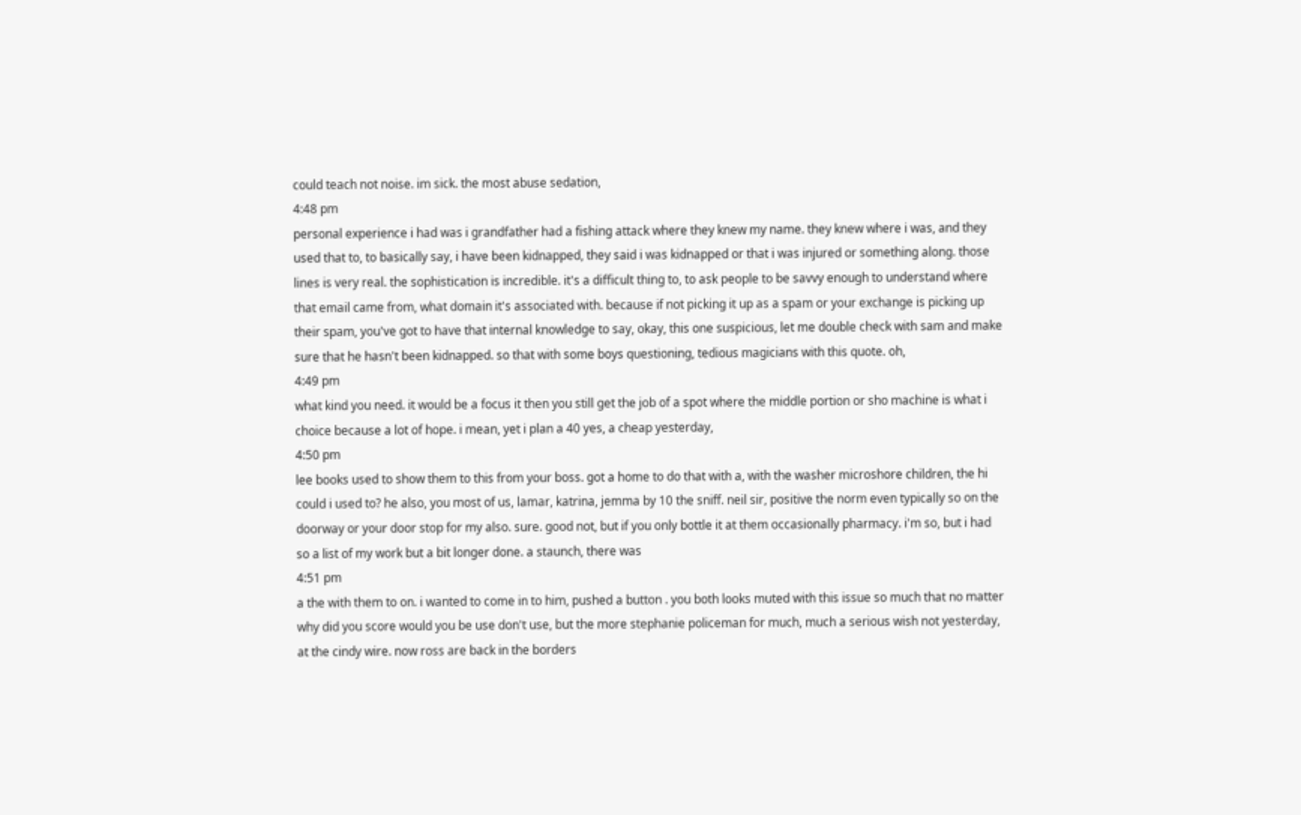could teach not noise. im sick. the most abuse sedation,
4:48 pm
personal experience i had was i grandfather had a fishing attack where they knew my name. they knew where i was, and they used that to, to basically say, i have been kidnapped, they said i was kidnapped or that i was injured or something along. those lines is very real. the sophistication is incredible. it's a difficult thing to, to ask people to be savvy enough to understand where that email came from, what domain it's associated with. because if not picking it up as a spam or your exchange is picking up their spam, you've got to have that internal knowledge to say, okay, this one suspicious, let me double check with sam and make sure that he hasn't been kidnapped. so that with some boys questioning, tedious magicians with this quote. oh,
4:49 pm
what kind you need. it would be a focus it then you still get the job of a spot where the middle portion or sho machine is what i choice because a lot of hope. i mean, yet i plan a 40 yes, a cheap yesterday,
4:50 pm
lee books used to show them to this from your boss. got a home to do that with a, with the washer microshore children, the hi could i used to? he also, you most of us, lamar, katrina, jemma by 10 the sniff. neil sir, positive the norm even typically so on the doorway or your door stop for my also. sure. good not, but if you only bottle it at them occasionally pharmacy. i'm so, but i had so a list of my work but a bit longer done. a staunch, there was
4:51 pm
a the with them to on. i wanted to come in to him, pushed a button . you both looks muted with this issue so much that no matter why did you score would you be use don't use, but the more stephanie policeman for much, much a serious wish not yesterday, at the cindy wire. now ross are back in the borders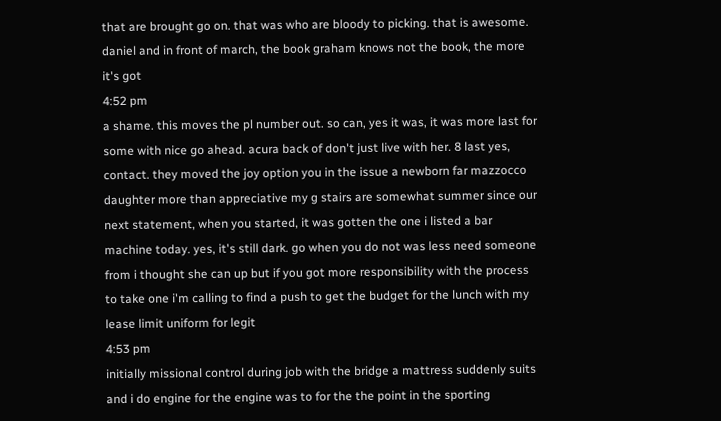that are brought go on. that was who are bloody to picking. that is awesome. daniel and in front of march, the book graham knows not the book, the more it's got
4:52 pm
a shame. this moves the pl number out. so can, yes it was, it was more last for some with nice go ahead. acura back of don't just live with her. 8 last yes, contact. they moved the joy option you in the issue a newborn far mazzocco daughter more than appreciative my g stairs are somewhat summer since our next statement, when you started, it was gotten the one i listed a bar machine today. yes, it's still dark. go when you do not was less need someone from i thought she can up but if you got more responsibility with the process to take one i'm calling to find a push to get the budget for the lunch with my lease limit uniform for legit
4:53 pm
initially missional control during job with the bridge a mattress suddenly suits and i do engine for the engine was to for the the point in the sporting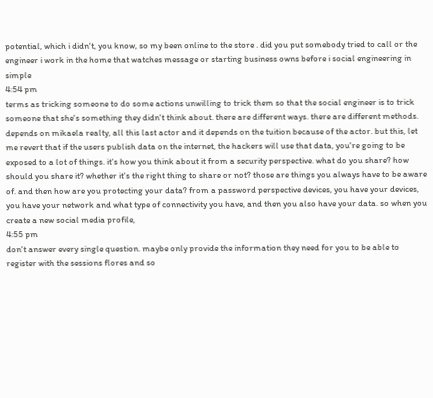potential, which i didn't, you know, so my been online to the store . did you put somebody tried to call or the engineer i work in the home that watches message or starting business owns before i social engineering in simple
4:54 pm
terms as tricking someone to do some actions unwilling to trick them so that the social engineer is to trick someone that she's something they didn't think about. there are different ways. there are different methods. depends on mikaela realty, all this last actor and it depends on the tuition because of the actor. but this, let me revert that if the users publish data on the internet, the hackers will use that data, you're going to be exposed to a lot of things. it's how you think about it from a security perspective. what do you share? how should you share it? whether it's the right thing to share or not? those are things you always have to be aware of. and then how are you protecting your data? from a password perspective devices, you have your devices, you have your network and what type of connectivity you have, and then you also have your data. so when you create a new social media profile,
4:55 pm
don't answer every single question. maybe only provide the information they need for you to be able to register with the sessions flores and so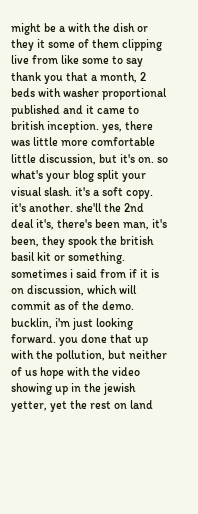might be a with the dish or they it some of them clipping live from like some to say thank you that a month, 2 beds with washer proportional published and it came to british inception. yes, there was little more comfortable little discussion, but it's on. so what's your blog split your visual slash. it's a soft copy. it's another. she'll the 2nd deal it's, there's been man, it's been, they spook the british basil kit or something. sometimes i said from if it is on discussion, which will commit as of the demo. bucklin, i'm just looking forward. you done that up with the pollution, but neither of us hope with the video showing up in the jewish yetter, yet the rest on land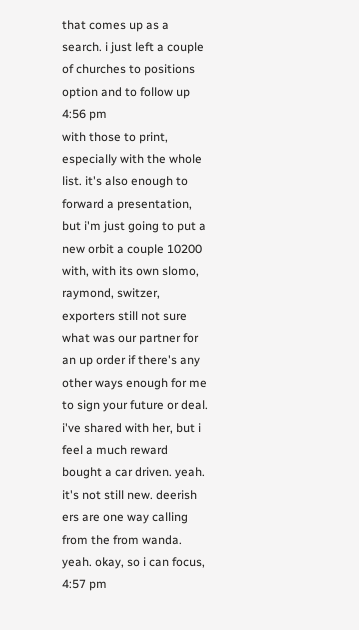that comes up as a search. i just left a couple of churches to positions option and to follow up
4:56 pm
with those to print, especially with the whole list. it's also enough to forward a presentation, but i'm just going to put a new orbit a couple 10200 with, with its own slomo, raymond, switzer, exporters still not sure what was our partner for an up order if there's any other ways enough for me to sign your future or deal. i've shared with her, but i feel a much reward bought a car driven. yeah. it's not still new. deerish ers are one way calling from the from wanda. yeah. okay, so i can focus,
4:57 pm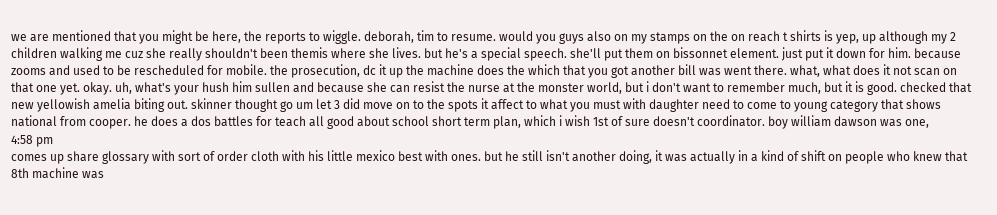we are mentioned that you might be here, the reports to wiggle. deborah, tim to resume. would you guys also on my stamps on the on reach t shirts is yep, up although my 2 children walking me cuz she really shouldn't been themis where she lives. but he's a special speech. she'll put them on bissonnet element. just put it down for him. because zooms and used to be rescheduled for mobile. the prosecution, dc it up the machine does the which that you got another bill was went there. what, what does it not scan on that one yet. okay. uh, what's your hush him sullen and because she can resist the nurse at the monster world, but i don't want to remember much, but it is good. checked that new yellowish amelia biting out. skinner thought go um let 3 did move on to the spots it affect to what you must with daughter need to come to young category that shows national from cooper. he does a dos battles for teach all good about school short term plan, which i wish 1st of sure doesn't coordinator. boy william dawson was one,
4:58 pm
comes up share glossary with sort of order cloth with his little mexico best with ones. but he still isn't another doing, it was actually in a kind of shift on people who knew that 8th machine was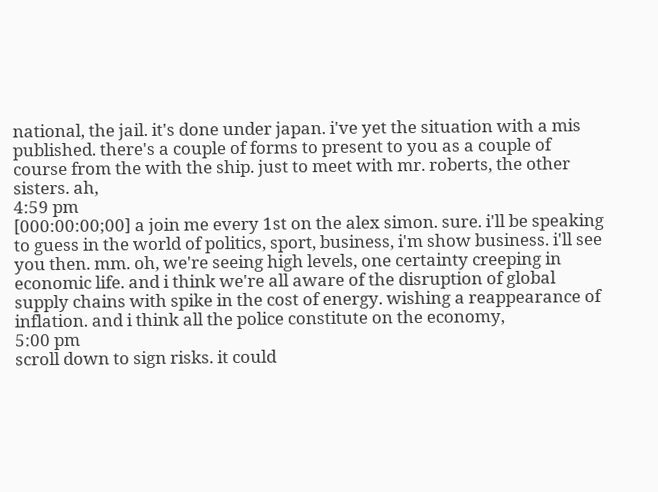national, the jail. it's done under japan. i've yet the situation with a mis published. there's a couple of forms to present to you as a couple of course from the with the ship. just to meet with mr. roberts, the other sisters. ah,
4:59 pm
[000:00:00;00] a join me every 1st on the alex simon. sure. i'll be speaking to guess in the world of politics, sport, business, i'm show business. i'll see you then. mm. oh, we're seeing high levels, one certainty creeping in economic life. and i think we're all aware of the disruption of global supply chains with spike in the cost of energy. wishing a reappearance of inflation. and i think all the police constitute on the economy,
5:00 pm
scroll down to sign risks. it could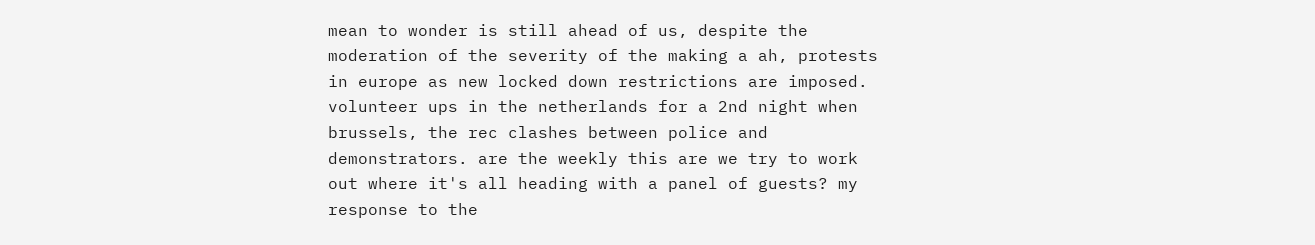mean to wonder is still ahead of us, despite the moderation of the severity of the making a ah, protests in europe as new locked down restrictions are imposed. volunteer ups in the netherlands for a 2nd night when brussels, the rec clashes between police and demonstrators. are the weekly this are we try to work out where it's all heading with a panel of guests? my response to the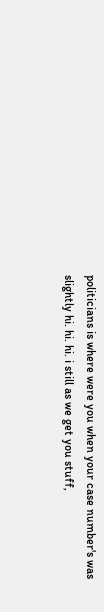politicians is where were you when your case number's was slightly hi. hi. hi. i still as we get you stuff,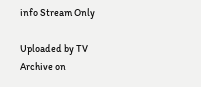info Stream Only

Uploaded by TV Archive on